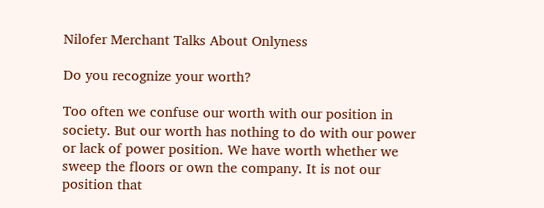Nilofer Merchant Talks About Onlyness

Do you recognize your worth?

Too often we confuse our worth with our position in society. But our worth has nothing to do with our power or lack of power position. We have worth whether we sweep the floors or own the company. It is not our position that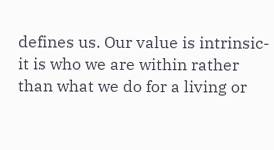defines us. Our value is intrinsic- it is who we are within rather than what we do for a living or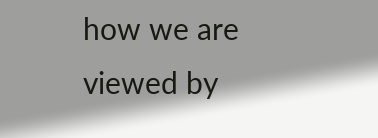how we are viewed by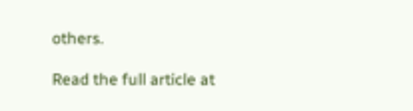others.

Read the full article at